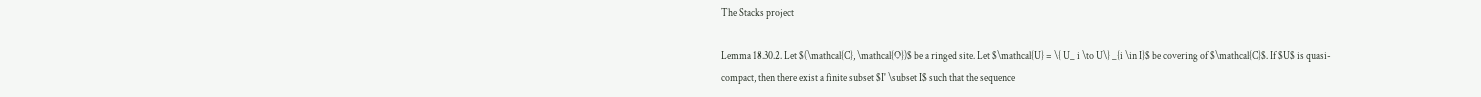The Stacks project

Lemma 18.30.2. Let $(\mathcal{C}, \mathcal{O})$ be a ringed site. Let $\mathcal{U} = \{ U_ i \to U\} _{i \in I}$ be covering of $\mathcal{C}$. If $U$ is quasi-compact, then there exist a finite subset $I' \subset I$ such that the sequence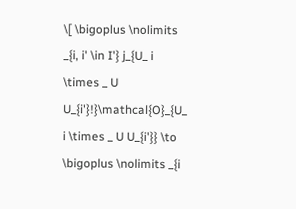\[ \bigoplus \nolimits _{i, i' \in I'} j_{U_ i \times _ U U_{i'}!}\mathcal{O}_{U_ i \times _ U U_{i'}} \to \bigoplus \nolimits _{i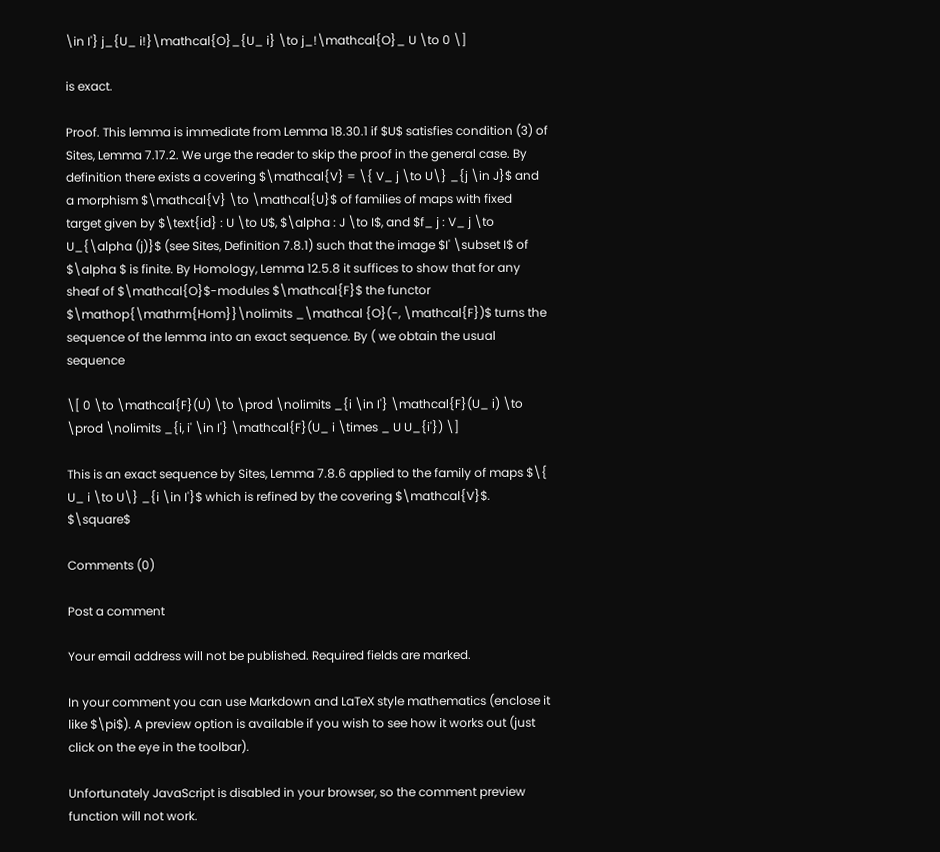\in I'} j_{U_ i!}\mathcal{O}_{U_ i} \to j_!\mathcal{O}_ U \to 0 \]

is exact.

Proof. This lemma is immediate from Lemma 18.30.1 if $U$ satisfies condition (3) of Sites, Lemma 7.17.2. We urge the reader to skip the proof in the general case. By definition there exists a covering $\mathcal{V} = \{ V_ j \to U\} _{j \in J}$ and a morphism $\mathcal{V} \to \mathcal{U}$ of families of maps with fixed target given by $\text{id} : U \to U$, $\alpha : J \to I$, and $f_ j : V_ j \to U_{\alpha (j)}$ (see Sites, Definition 7.8.1) such that the image $I' \subset I$ of $\alpha $ is finite. By Homology, Lemma 12.5.8 it suffices to show that for any sheaf of $\mathcal{O}$-modules $\mathcal{F}$ the functor $\mathop{\mathrm{Hom}}\nolimits _\mathcal {O}(-, \mathcal{F})$ turns the sequence of the lemma into an exact sequence. By ( we obtain the usual sequence

\[ 0 \to \mathcal{F}(U) \to \prod \nolimits _{i \in I'} \mathcal{F}(U_ i) \to \prod \nolimits _{i, i' \in I'} \mathcal{F}(U_ i \times _ U U_{i'}) \]

This is an exact sequence by Sites, Lemma 7.8.6 applied to the family of maps $\{ U_ i \to U\} _{i \in I'}$ which is refined by the covering $\mathcal{V}$. $\square$

Comments (0)

Post a comment

Your email address will not be published. Required fields are marked.

In your comment you can use Markdown and LaTeX style mathematics (enclose it like $\pi$). A preview option is available if you wish to see how it works out (just click on the eye in the toolbar).

Unfortunately JavaScript is disabled in your browser, so the comment preview function will not work.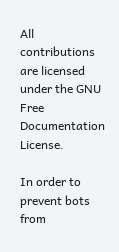All contributions are licensed under the GNU Free Documentation License.

In order to prevent bots from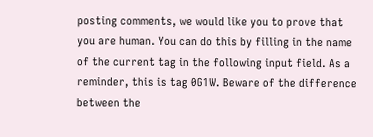posting comments, we would like you to prove that you are human. You can do this by filling in the name of the current tag in the following input field. As a reminder, this is tag 0G1W. Beware of the difference between the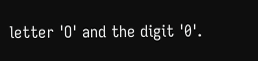letter 'O' and the digit '0'.